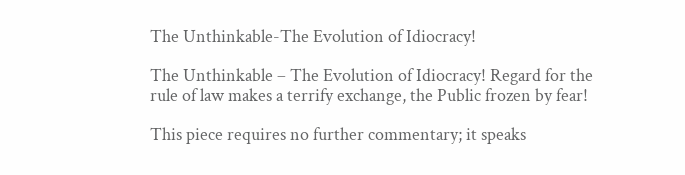The Unthinkable-The Evolution of Idiocracy!

The Unthinkable – The Evolution of Idiocracy! Regard for the rule of law makes a terrify exchange, the Public frozen by fear!

This piece requires no further commentary; it speaks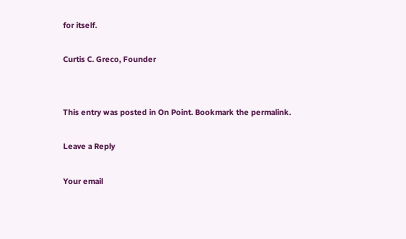for itself.

Curtis C. Greco, Founder


This entry was posted in On Point. Bookmark the permalink.

Leave a Reply

Your email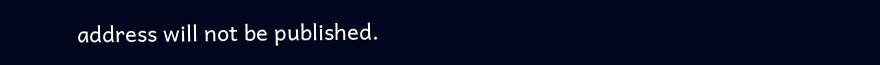address will not be published.